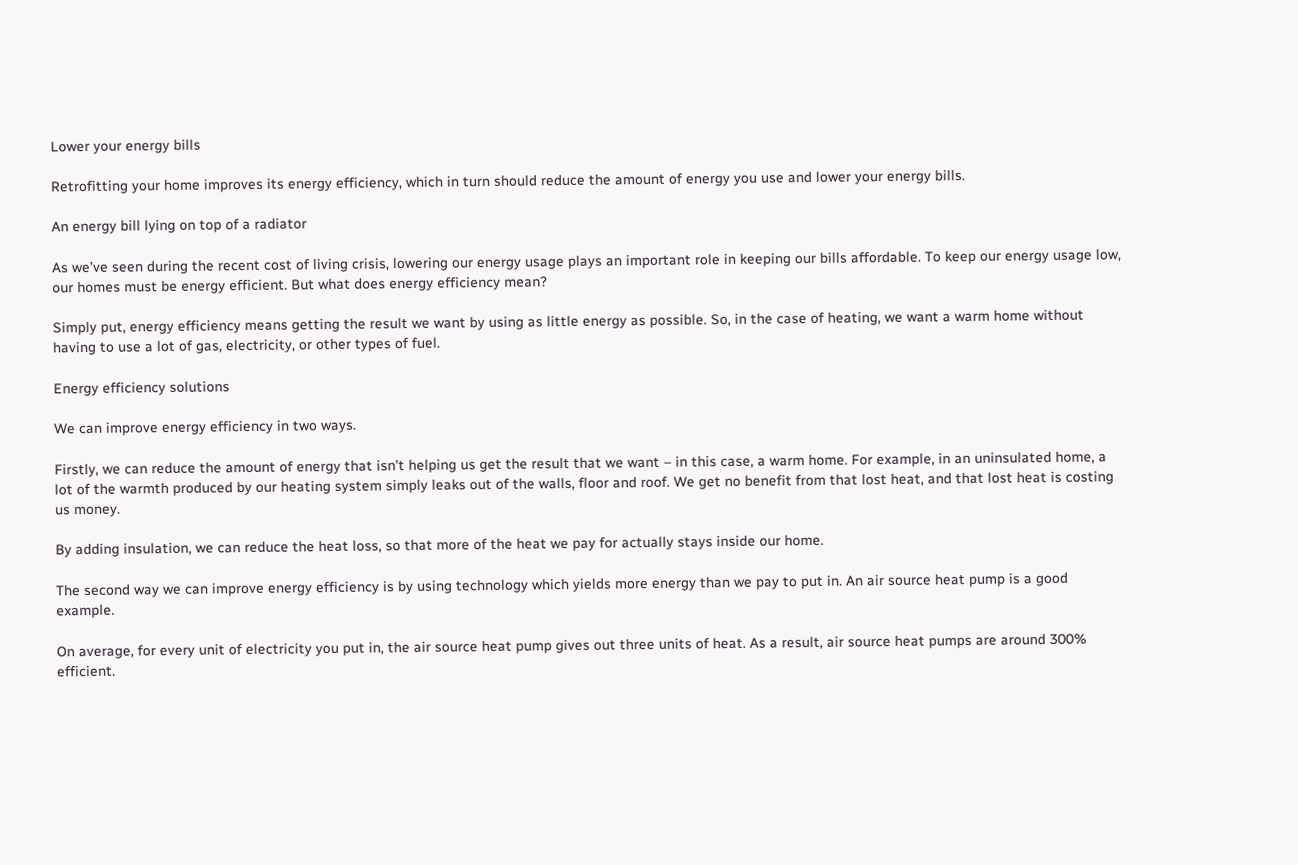Lower your energy bills

Retrofitting your home improves its energy efficiency, which in turn should reduce the amount of energy you use and lower your energy bills.

An energy bill lying on top of a radiator

As we’ve seen during the recent cost of living crisis, lowering our energy usage plays an important role in keeping our bills affordable. To keep our energy usage low, our homes must be energy efficient. But what does energy efficiency mean?

Simply put, energy efficiency means getting the result we want by using as little energy as possible. So, in the case of heating, we want a warm home without having to use a lot of gas, electricity, or other types of fuel.

Energy efficiency solutions

We can improve energy efficiency in two ways.

Firstly, we can reduce the amount of energy that isn’t helping us get the result that we want – in this case, a warm home. For example, in an uninsulated home, a lot of the warmth produced by our heating system simply leaks out of the walls, floor and roof. We get no benefit from that lost heat, and that lost heat is costing us money.

By adding insulation, we can reduce the heat loss, so that more of the heat we pay for actually stays inside our home.

The second way we can improve energy efficiency is by using technology which yields more energy than we pay to put in. An air source heat pump is a good example.

On average, for every unit of electricity you put in, the air source heat pump gives out three units of heat. As a result, air source heat pumps are around 300% efficient.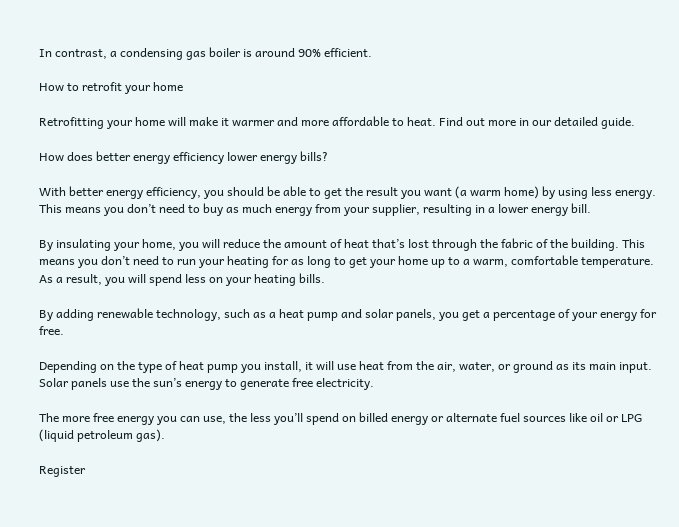In contrast, a condensing gas boiler is around 90% efficient.

How to retrofit your home

Retrofitting your home will make it warmer and more affordable to heat. Find out more in our detailed guide.

How does better energy efficiency lower energy bills?

With better energy efficiency, you should be able to get the result you want (a warm home) by using less energy. This means you don’t need to buy as much energy from your supplier, resulting in a lower energy bill.

By insulating your home, you will reduce the amount of heat that’s lost through the fabric of the building. This means you don’t need to run your heating for as long to get your home up to a warm, comfortable temperature. As a result, you will spend less on your heating bills.

By adding renewable technology, such as a heat pump and solar panels, you get a percentage of your energy for free.

Depending on the type of heat pump you install, it will use heat from the air, water, or ground as its main input. Solar panels use the sun’s energy to generate free electricity.

The more free energy you can use, the less you’ll spend on billed energy or alternate fuel sources like oil or LPG (liquid petroleum gas).

Register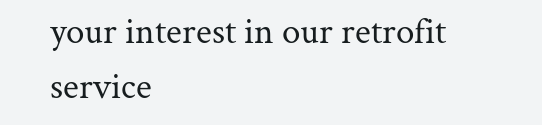your interest in our retrofit service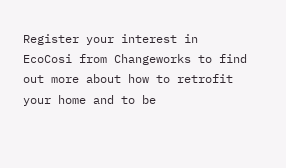Register your interest in EcoCosi from Changeworks to find out more about how to retrofit your home and to be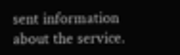sent information about the service.